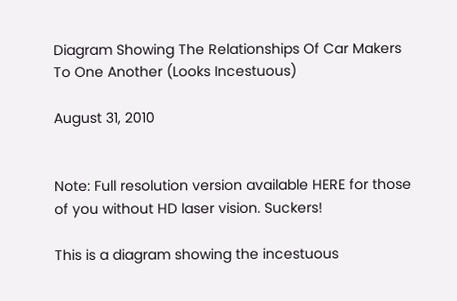Diagram Showing The Relationships Of Car Makers To One Another (Looks Incestuous)

August 31, 2010


Note: Full resolution version available HERE for those of you without HD laser vision. Suckers!

This is a diagram showing the incestuous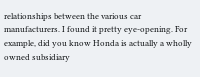relationships between the various car manufacturers. I found it pretty eye-opening. For example, did you know Honda is actually a wholly owned subsidiary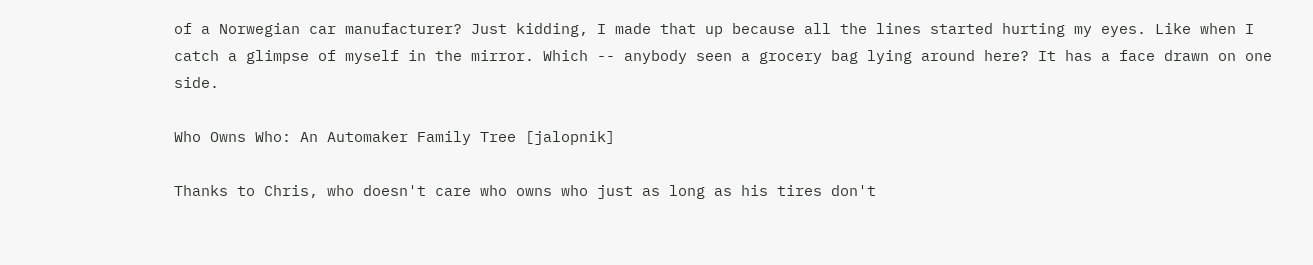of a Norwegian car manufacturer? Just kidding, I made that up because all the lines started hurting my eyes. Like when I catch a glimpse of myself in the mirror. Which -- anybody seen a grocery bag lying around here? It has a face drawn on one side.

Who Owns Who: An Automaker Family Tree [jalopnik]

Thanks to Chris, who doesn't care who owns who just as long as his tires don't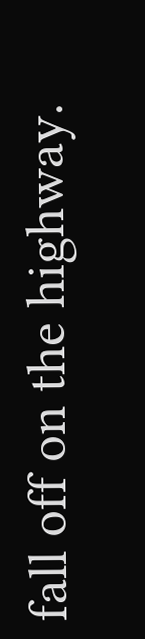fall off on the highway.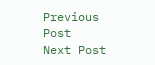Previous Post
Next Post